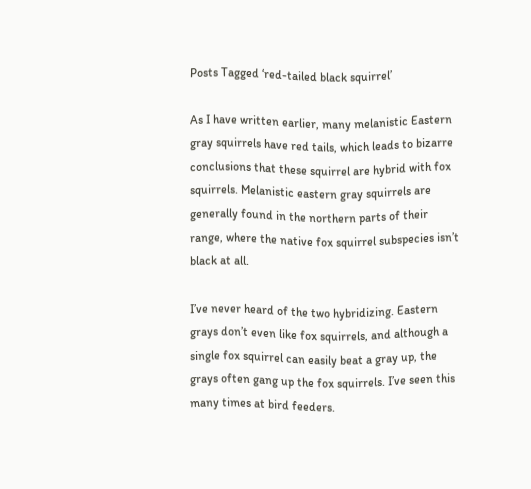Posts Tagged ‘red-tailed black squirrel’

As I have written earlier, many melanistic Eastern gray squirrels have red tails, which leads to bizarre conclusions that these squirrel are hybrid with fox squirrels. Melanistic eastern gray squirrels are generally found in the northern parts of their range, where the native fox squirrel subspecies isn’t black at all.

I’ve never heard of the two hybridizing. Eastern grays don’t even like fox squirrels, and although a single fox squirrel can easily beat a gray up, the grays often gang up the fox squirrels. I’ve seen this many times at bird feeders.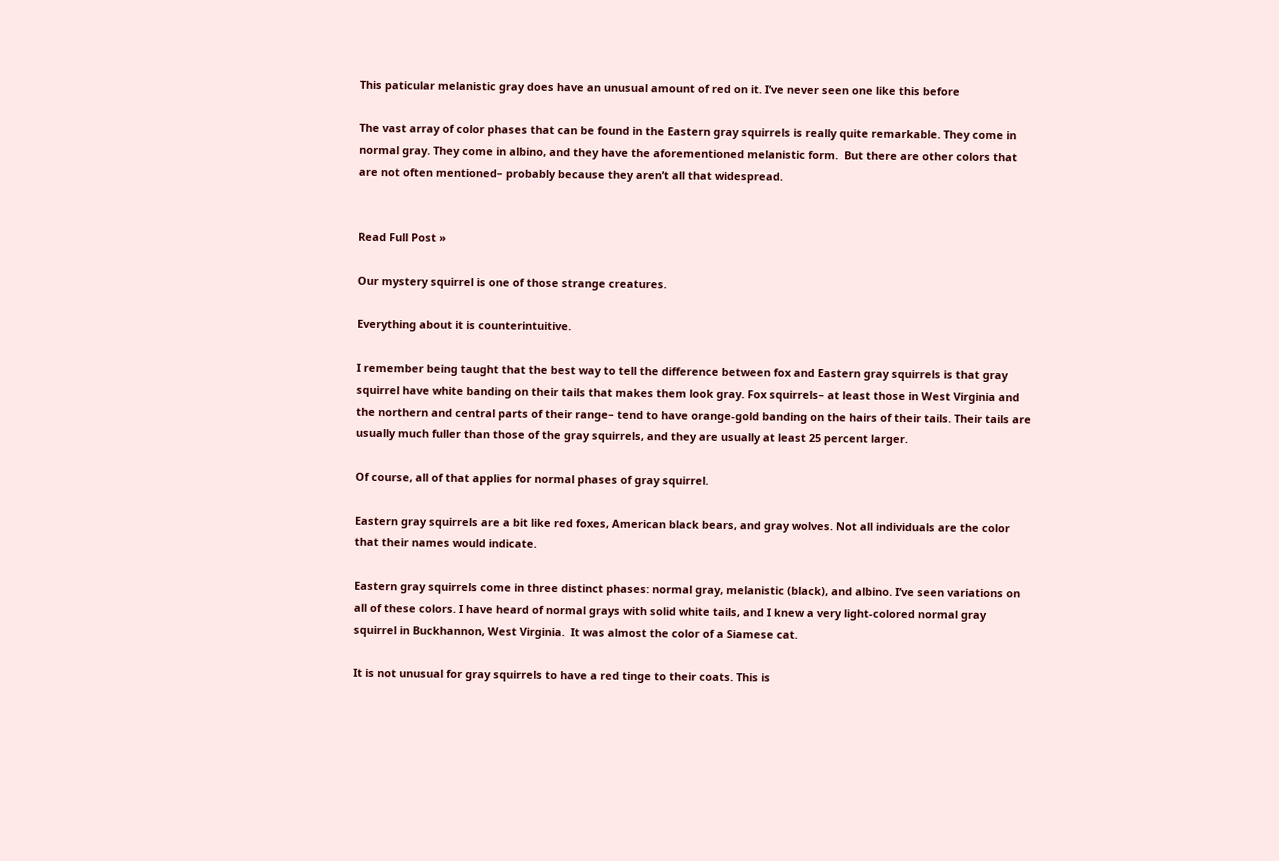This paticular melanistic gray does have an unusual amount of red on it. I’ve never seen one like this before

The vast array of color phases that can be found in the Eastern gray squirrels is really quite remarkable. They come in normal gray. They come in albino, and they have the aforementioned melanistic form.  But there are other colors that are not often mentioned– probably because they aren’t all that widespread.


Read Full Post »

Our mystery squirrel is one of those strange creatures.

Everything about it is counterintuitive.

I remember being taught that the best way to tell the difference between fox and Eastern gray squirrels is that gray squirrel have white banding on their tails that makes them look gray. Fox squirrels– at least those in West Virginia and the northern and central parts of their range– tend to have orange-gold banding on the hairs of their tails. Their tails are usually much fuller than those of the gray squirrels, and they are usually at least 25 percent larger.

Of course, all of that applies for normal phases of gray squirrel.

Eastern gray squirrels are a bit like red foxes, American black bears, and gray wolves. Not all individuals are the color that their names would indicate.

Eastern gray squirrels come in three distinct phases: normal gray, melanistic (black), and albino. I’ve seen variations on all of these colors. I have heard of normal grays with solid white tails, and I knew a very light-colored normal gray squirrel in Buckhannon, West Virginia.  It was almost the color of a Siamese cat.

It is not unusual for gray squirrels to have a red tinge to their coats. This is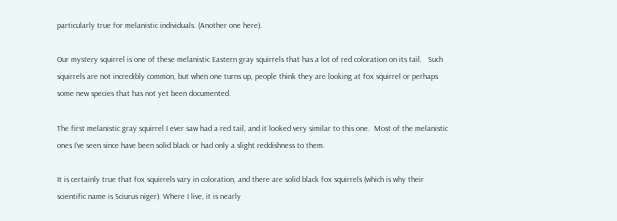particularly true for melanistic individuals. (Another one here).

Our mystery squirrel is one of these melanistic Eastern gray squirrels that has a lot of red coloration on its tail.   Such squirrels are not incredibly common, but when one turns up, people think they are looking at fox squirrel or perhaps some new species that has not yet been documented.

The first melanistic gray squirrel I ever saw had a red tail, and it looked very similar to this one.  Most of the melanistic ones I’ve seen since have been solid black or had only a slight reddishness to them.

It is certainly true that fox squirrels vary in coloration, and there are solid black fox squirrels (which is why their scientific name is Sciurus niger). Where I live, it is nearly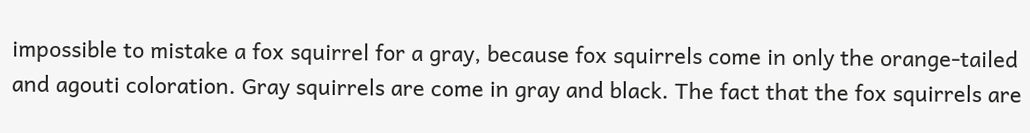impossible to mistake a fox squirrel for a gray, because fox squirrels come in only the orange-tailed and agouti coloration. Gray squirrels are come in gray and black. The fact that the fox squirrels are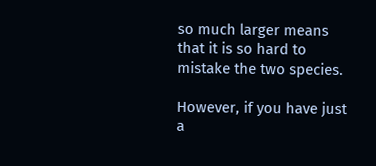so much larger means that it is so hard to mistake the two species.

However, if you have just a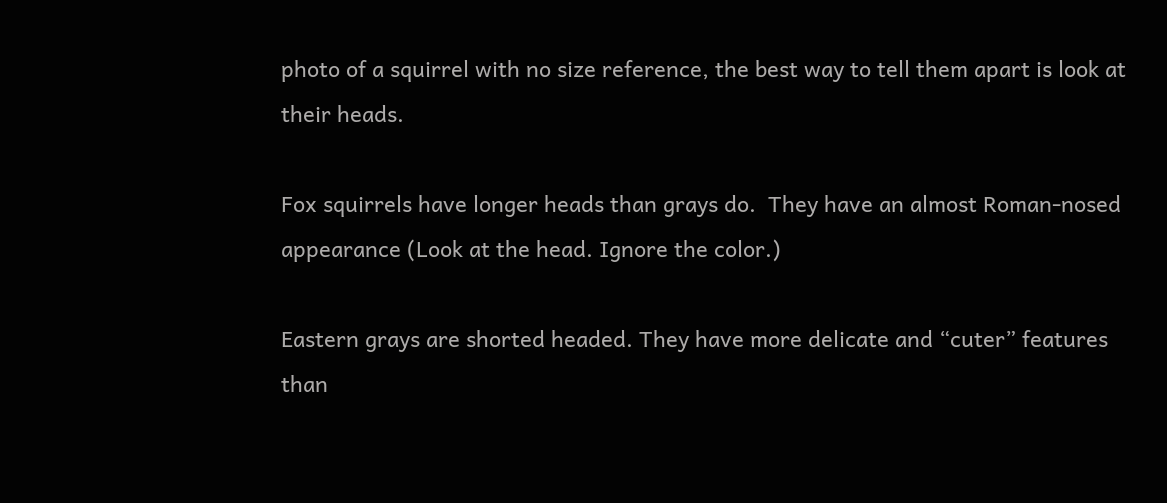photo of a squirrel with no size reference, the best way to tell them apart is look at their heads.

Fox squirrels have longer heads than grays do.  They have an almost Roman-nosed appearance (Look at the head. Ignore the color.)

Eastern grays are shorted headed. They have more delicate and “cuter” features than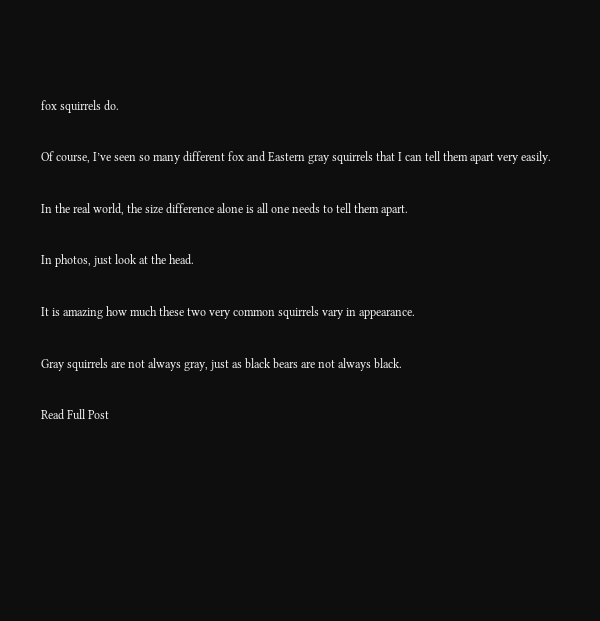fox squirrels do.

Of course, I’ve seen so many different fox and Eastern gray squirrels that I can tell them apart very easily.

In the real world, the size difference alone is all one needs to tell them apart.

In photos, just look at the head.

It is amazing how much these two very common squirrels vary in appearance.

Gray squirrels are not always gray, just as black bears are not always black.

Read Full Post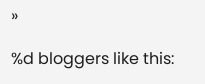»

%d bloggers like this: